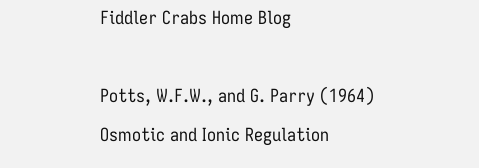Fiddler Crabs Home Blog

Potts, W.F.W., and G. Parry (1964) Osmotic and Ionic Regulation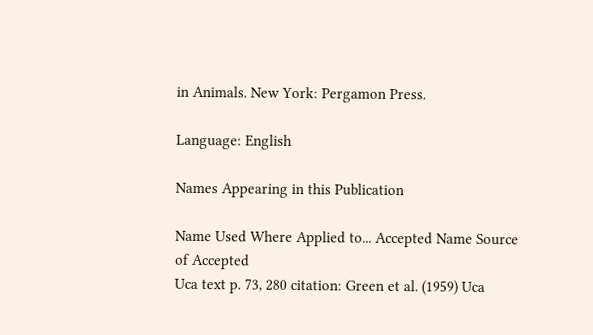in Animals. New York: Pergamon Press.

Language: English

Names Appearing in this Publication

Name Used Where Applied to... Accepted Name Source of Accepted
Uca text p. 73, 280 citation: Green et al. (1959) Uca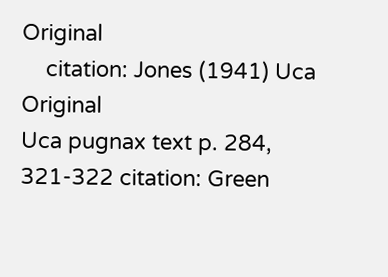Original
    citation: Jones (1941) Uca Original
Uca pugnax text p. 284, 321-322 citation: Green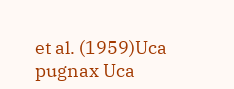et al. (1959)Uca pugnax Uca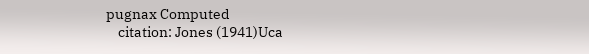pugnax Computed
    citation: Jones (1941)Uca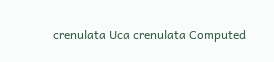crenulata Uca crenulata Computed